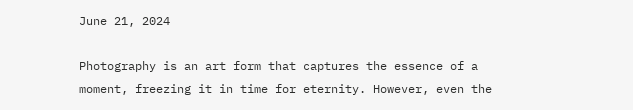June 21, 2024

Photography is an art form that captures the essence of a moment, freezing it in time for eternity. However, even the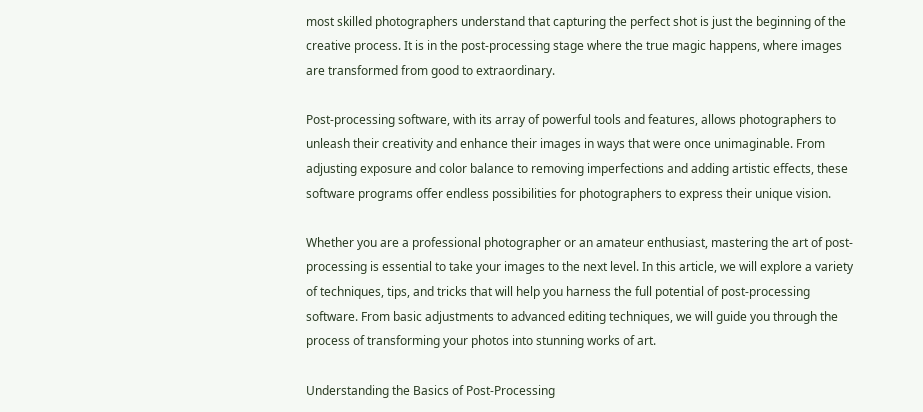most skilled photographers understand that capturing the perfect shot is just the beginning of the creative process. It is in the post-processing stage where the true magic happens, where images are transformed from good to extraordinary.

Post-processing software, with its array of powerful tools and features, allows photographers to unleash their creativity and enhance their images in ways that were once unimaginable. From adjusting exposure and color balance to removing imperfections and adding artistic effects, these software programs offer endless possibilities for photographers to express their unique vision.

Whether you are a professional photographer or an amateur enthusiast, mastering the art of post-processing is essential to take your images to the next level. In this article, we will explore a variety of techniques, tips, and tricks that will help you harness the full potential of post-processing software. From basic adjustments to advanced editing techniques, we will guide you through the process of transforming your photos into stunning works of art.

Understanding the Basics of Post-Processing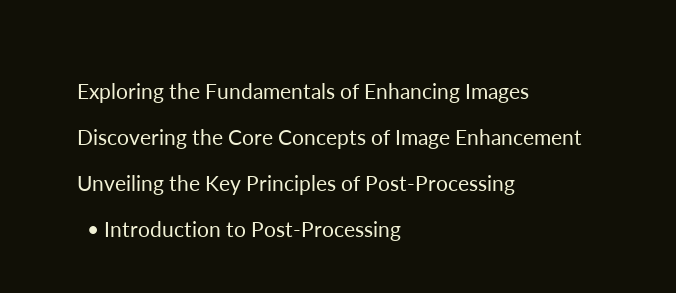Exploring the Fundamentals of Enhancing Images

Discovering the Core Concepts of Image Enhancement

Unveiling the Key Principles of Post-Processing

  • Introduction to Post-Processing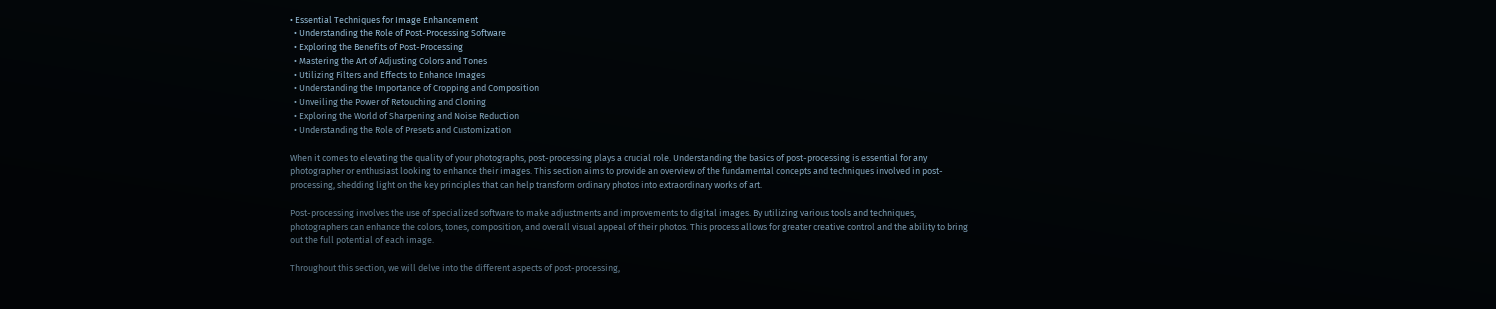• Essential Techniques for Image Enhancement
  • Understanding the Role of Post-Processing Software
  • Exploring the Benefits of Post-Processing
  • Mastering the Art of Adjusting Colors and Tones
  • Utilizing Filters and Effects to Enhance Images
  • Understanding the Importance of Cropping and Composition
  • Unveiling the Power of Retouching and Cloning
  • Exploring the World of Sharpening and Noise Reduction
  • Understanding the Role of Presets and Customization

When it comes to elevating the quality of your photographs, post-processing plays a crucial role. Understanding the basics of post-processing is essential for any photographer or enthusiast looking to enhance their images. This section aims to provide an overview of the fundamental concepts and techniques involved in post-processing, shedding light on the key principles that can help transform ordinary photos into extraordinary works of art.

Post-processing involves the use of specialized software to make adjustments and improvements to digital images. By utilizing various tools and techniques, photographers can enhance the colors, tones, composition, and overall visual appeal of their photos. This process allows for greater creative control and the ability to bring out the full potential of each image.

Throughout this section, we will delve into the different aspects of post-processing,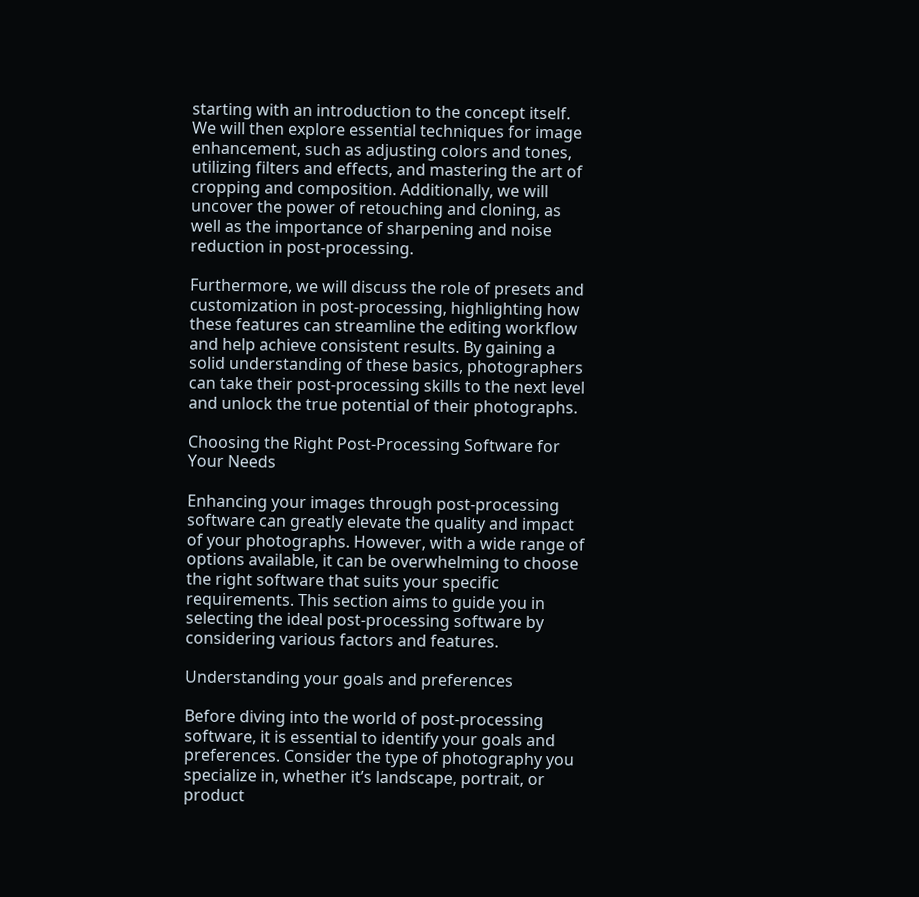starting with an introduction to the concept itself. We will then explore essential techniques for image enhancement, such as adjusting colors and tones, utilizing filters and effects, and mastering the art of cropping and composition. Additionally, we will uncover the power of retouching and cloning, as well as the importance of sharpening and noise reduction in post-processing.

Furthermore, we will discuss the role of presets and customization in post-processing, highlighting how these features can streamline the editing workflow and help achieve consistent results. By gaining a solid understanding of these basics, photographers can take their post-processing skills to the next level and unlock the true potential of their photographs.

Choosing the Right Post-Processing Software for Your Needs

Enhancing your images through post-processing software can greatly elevate the quality and impact of your photographs. However, with a wide range of options available, it can be overwhelming to choose the right software that suits your specific requirements. This section aims to guide you in selecting the ideal post-processing software by considering various factors and features.

Understanding your goals and preferences

Before diving into the world of post-processing software, it is essential to identify your goals and preferences. Consider the type of photography you specialize in, whether it’s landscape, portrait, or product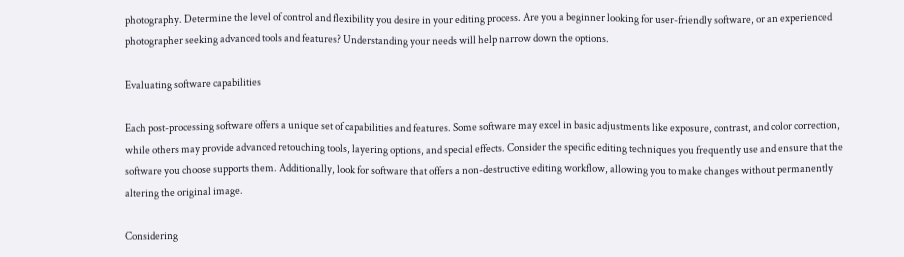photography. Determine the level of control and flexibility you desire in your editing process. Are you a beginner looking for user-friendly software, or an experienced photographer seeking advanced tools and features? Understanding your needs will help narrow down the options.

Evaluating software capabilities

Each post-processing software offers a unique set of capabilities and features. Some software may excel in basic adjustments like exposure, contrast, and color correction, while others may provide advanced retouching tools, layering options, and special effects. Consider the specific editing techniques you frequently use and ensure that the software you choose supports them. Additionally, look for software that offers a non-destructive editing workflow, allowing you to make changes without permanently altering the original image.

Considering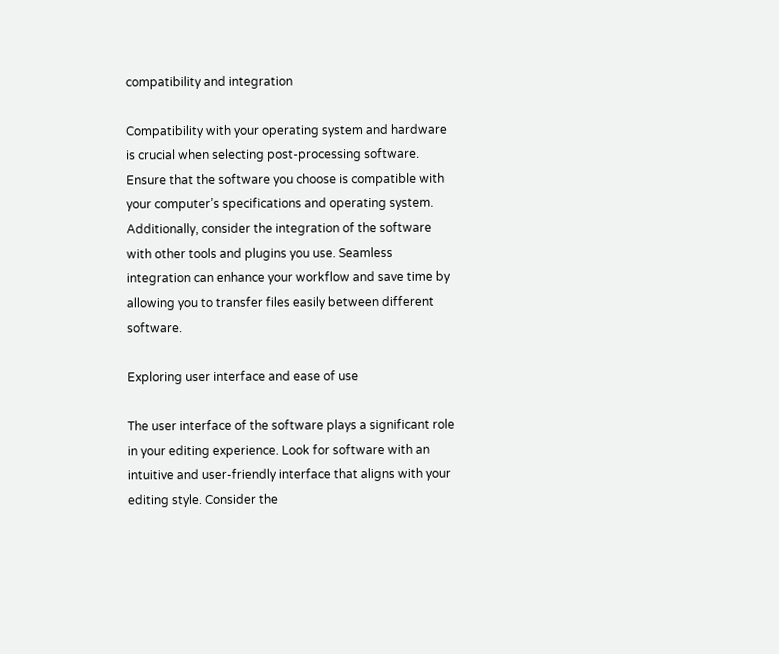compatibility and integration

Compatibility with your operating system and hardware is crucial when selecting post-processing software. Ensure that the software you choose is compatible with your computer’s specifications and operating system. Additionally, consider the integration of the software with other tools and plugins you use. Seamless integration can enhance your workflow and save time by allowing you to transfer files easily between different software.

Exploring user interface and ease of use

The user interface of the software plays a significant role in your editing experience. Look for software with an intuitive and user-friendly interface that aligns with your editing style. Consider the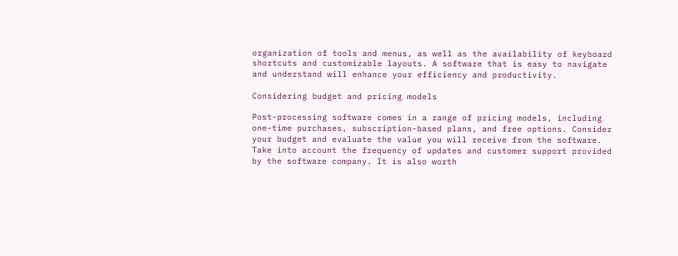organization of tools and menus, as well as the availability of keyboard shortcuts and customizable layouts. A software that is easy to navigate and understand will enhance your efficiency and productivity.

Considering budget and pricing models

Post-processing software comes in a range of pricing models, including one-time purchases, subscription-based plans, and free options. Consider your budget and evaluate the value you will receive from the software. Take into account the frequency of updates and customer support provided by the software company. It is also worth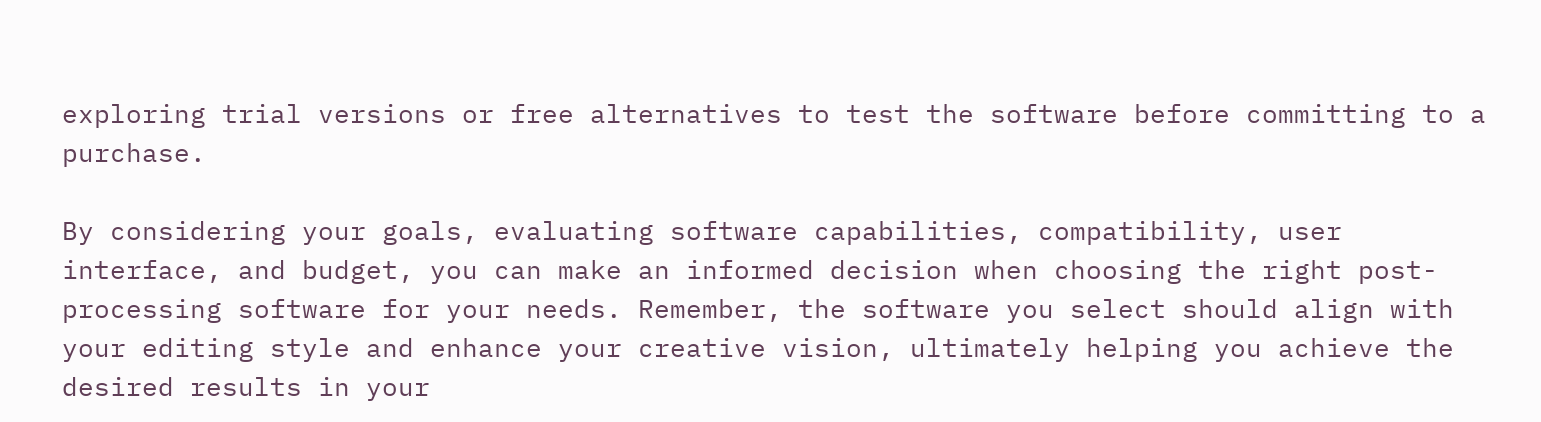exploring trial versions or free alternatives to test the software before committing to a purchase.

By considering your goals, evaluating software capabilities, compatibility, user interface, and budget, you can make an informed decision when choosing the right post-processing software for your needs. Remember, the software you select should align with your editing style and enhance your creative vision, ultimately helping you achieve the desired results in your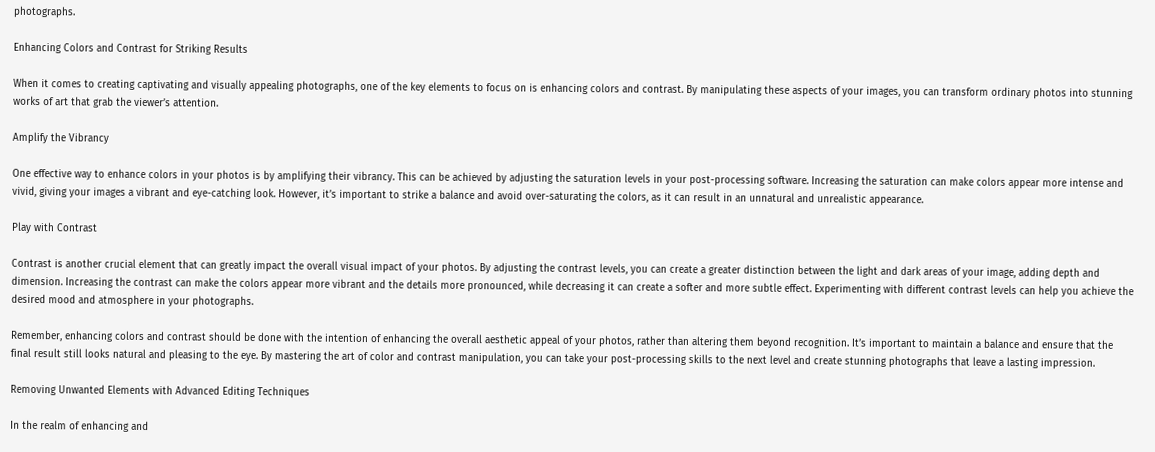photographs.

Enhancing Colors and Contrast for Striking Results

When it comes to creating captivating and visually appealing photographs, one of the key elements to focus on is enhancing colors and contrast. By manipulating these aspects of your images, you can transform ordinary photos into stunning works of art that grab the viewer’s attention.

Amplify the Vibrancy

One effective way to enhance colors in your photos is by amplifying their vibrancy. This can be achieved by adjusting the saturation levels in your post-processing software. Increasing the saturation can make colors appear more intense and vivid, giving your images a vibrant and eye-catching look. However, it’s important to strike a balance and avoid over-saturating the colors, as it can result in an unnatural and unrealistic appearance.

Play with Contrast

Contrast is another crucial element that can greatly impact the overall visual impact of your photos. By adjusting the contrast levels, you can create a greater distinction between the light and dark areas of your image, adding depth and dimension. Increasing the contrast can make the colors appear more vibrant and the details more pronounced, while decreasing it can create a softer and more subtle effect. Experimenting with different contrast levels can help you achieve the desired mood and atmosphere in your photographs.

Remember, enhancing colors and contrast should be done with the intention of enhancing the overall aesthetic appeal of your photos, rather than altering them beyond recognition. It’s important to maintain a balance and ensure that the final result still looks natural and pleasing to the eye. By mastering the art of color and contrast manipulation, you can take your post-processing skills to the next level and create stunning photographs that leave a lasting impression.

Removing Unwanted Elements with Advanced Editing Techniques

In the realm of enhancing and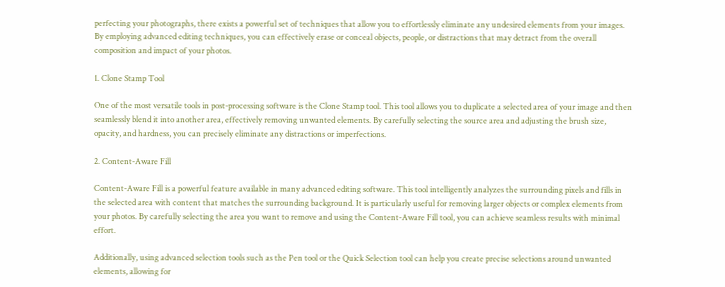perfecting your photographs, there exists a powerful set of techniques that allow you to effortlessly eliminate any undesired elements from your images. By employing advanced editing techniques, you can effectively erase or conceal objects, people, or distractions that may detract from the overall composition and impact of your photos.

1. Clone Stamp Tool

One of the most versatile tools in post-processing software is the Clone Stamp tool. This tool allows you to duplicate a selected area of your image and then seamlessly blend it into another area, effectively removing unwanted elements. By carefully selecting the source area and adjusting the brush size, opacity, and hardness, you can precisely eliminate any distractions or imperfections.

2. Content-Aware Fill

Content-Aware Fill is a powerful feature available in many advanced editing software. This tool intelligently analyzes the surrounding pixels and fills in the selected area with content that matches the surrounding background. It is particularly useful for removing larger objects or complex elements from your photos. By carefully selecting the area you want to remove and using the Content-Aware Fill tool, you can achieve seamless results with minimal effort.

Additionally, using advanced selection tools such as the Pen tool or the Quick Selection tool can help you create precise selections around unwanted elements, allowing for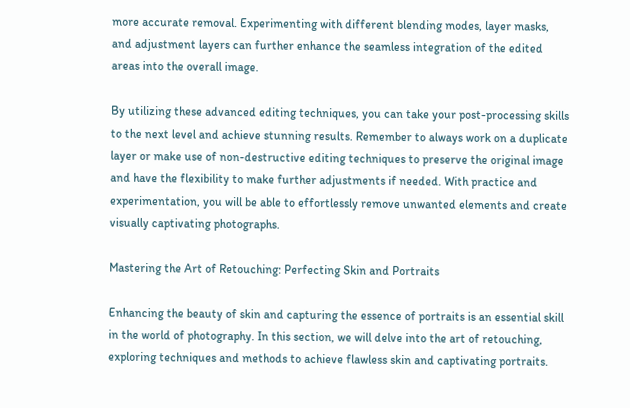more accurate removal. Experimenting with different blending modes, layer masks, and adjustment layers can further enhance the seamless integration of the edited areas into the overall image.

By utilizing these advanced editing techniques, you can take your post-processing skills to the next level and achieve stunning results. Remember to always work on a duplicate layer or make use of non-destructive editing techniques to preserve the original image and have the flexibility to make further adjustments if needed. With practice and experimentation, you will be able to effortlessly remove unwanted elements and create visually captivating photographs.

Mastering the Art of Retouching: Perfecting Skin and Portraits

Enhancing the beauty of skin and capturing the essence of portraits is an essential skill in the world of photography. In this section, we will delve into the art of retouching, exploring techniques and methods to achieve flawless skin and captivating portraits.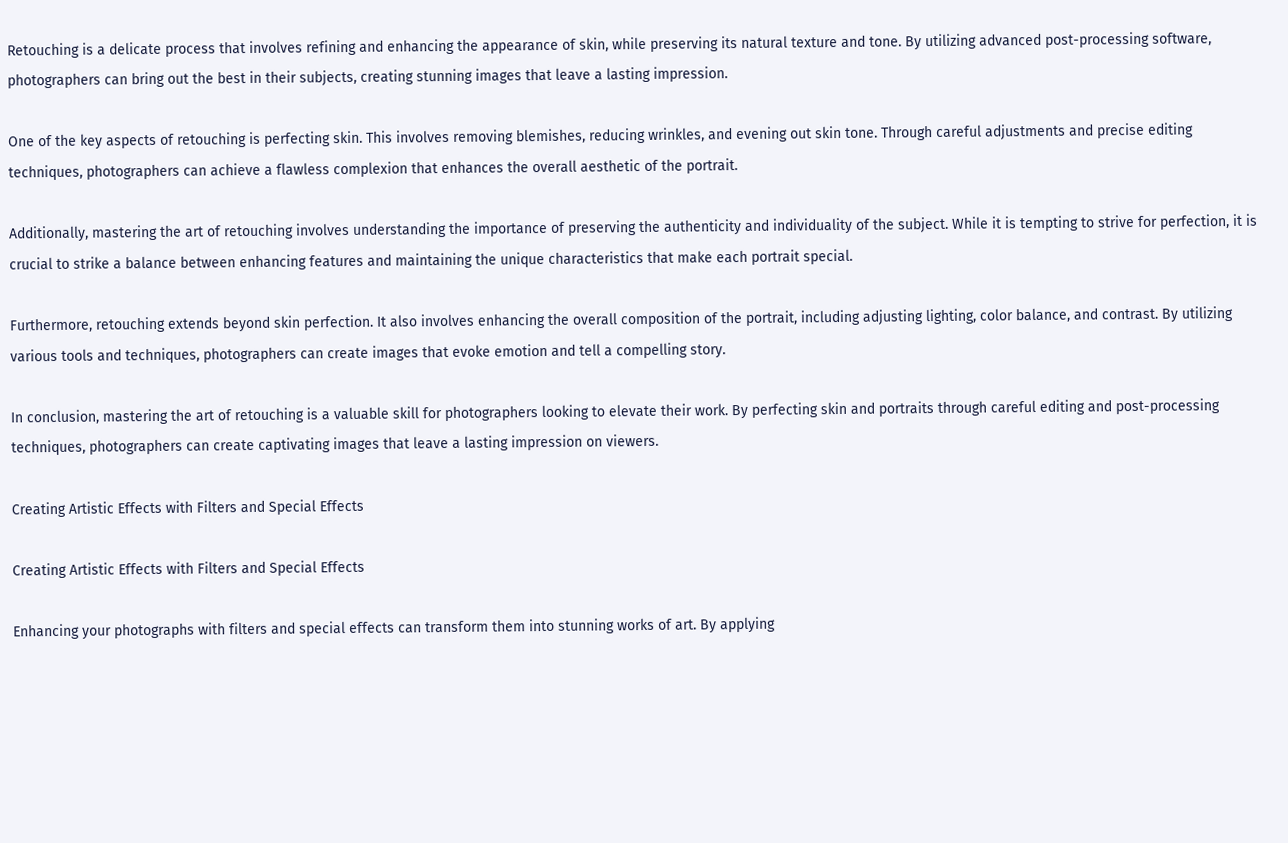Retouching is a delicate process that involves refining and enhancing the appearance of skin, while preserving its natural texture and tone. By utilizing advanced post-processing software, photographers can bring out the best in their subjects, creating stunning images that leave a lasting impression.

One of the key aspects of retouching is perfecting skin. This involves removing blemishes, reducing wrinkles, and evening out skin tone. Through careful adjustments and precise editing techniques, photographers can achieve a flawless complexion that enhances the overall aesthetic of the portrait.

Additionally, mastering the art of retouching involves understanding the importance of preserving the authenticity and individuality of the subject. While it is tempting to strive for perfection, it is crucial to strike a balance between enhancing features and maintaining the unique characteristics that make each portrait special.

Furthermore, retouching extends beyond skin perfection. It also involves enhancing the overall composition of the portrait, including adjusting lighting, color balance, and contrast. By utilizing various tools and techniques, photographers can create images that evoke emotion and tell a compelling story.

In conclusion, mastering the art of retouching is a valuable skill for photographers looking to elevate their work. By perfecting skin and portraits through careful editing and post-processing techniques, photographers can create captivating images that leave a lasting impression on viewers.

Creating Artistic Effects with Filters and Special Effects

Creating Artistic Effects with Filters and Special Effects

Enhancing your photographs with filters and special effects can transform them into stunning works of art. By applying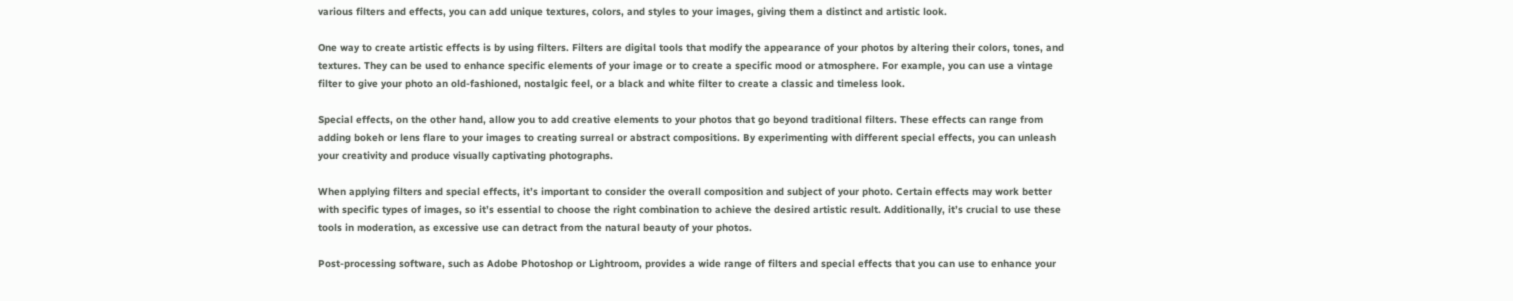various filters and effects, you can add unique textures, colors, and styles to your images, giving them a distinct and artistic look.

One way to create artistic effects is by using filters. Filters are digital tools that modify the appearance of your photos by altering their colors, tones, and textures. They can be used to enhance specific elements of your image or to create a specific mood or atmosphere. For example, you can use a vintage filter to give your photo an old-fashioned, nostalgic feel, or a black and white filter to create a classic and timeless look.

Special effects, on the other hand, allow you to add creative elements to your photos that go beyond traditional filters. These effects can range from adding bokeh or lens flare to your images to creating surreal or abstract compositions. By experimenting with different special effects, you can unleash your creativity and produce visually captivating photographs.

When applying filters and special effects, it’s important to consider the overall composition and subject of your photo. Certain effects may work better with specific types of images, so it’s essential to choose the right combination to achieve the desired artistic result. Additionally, it’s crucial to use these tools in moderation, as excessive use can detract from the natural beauty of your photos.

Post-processing software, such as Adobe Photoshop or Lightroom, provides a wide range of filters and special effects that you can use to enhance your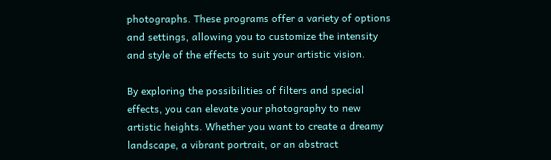photographs. These programs offer a variety of options and settings, allowing you to customize the intensity and style of the effects to suit your artistic vision.

By exploring the possibilities of filters and special effects, you can elevate your photography to new artistic heights. Whether you want to create a dreamy landscape, a vibrant portrait, or an abstract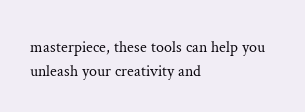masterpiece, these tools can help you unleash your creativity and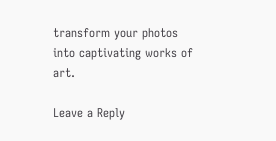transform your photos into captivating works of art.

Leave a Reply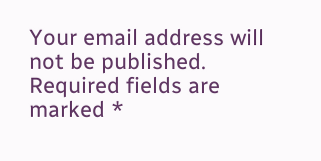Your email address will not be published. Required fields are marked *